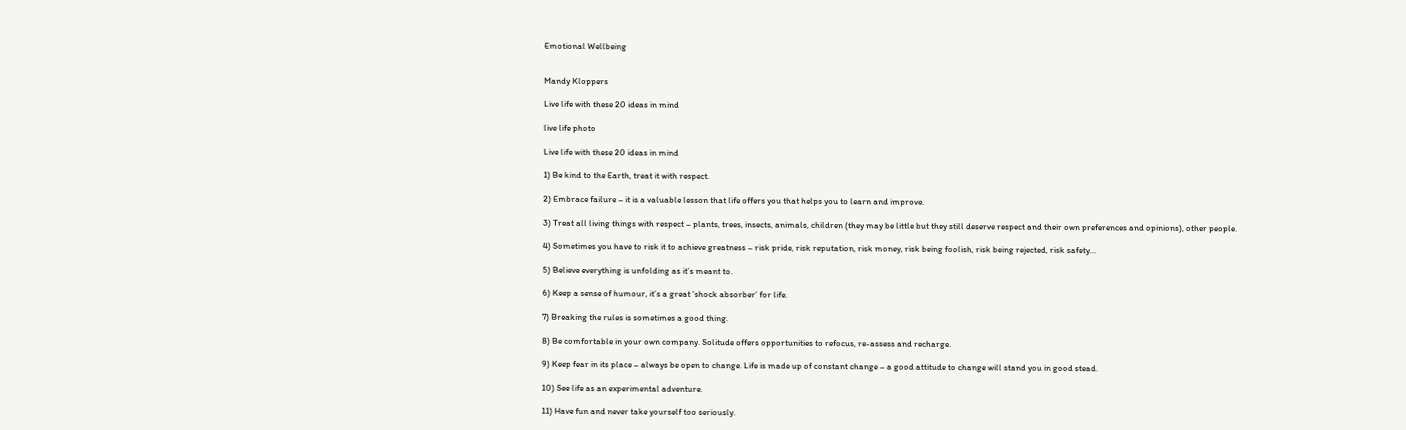Emotional Wellbeing


Mandy Kloppers

Live life with these 20 ideas in mind

live life photo

Live life with these 20 ideas in mind

1) Be kind to the Earth, treat it with respect.

2) Embrace failure – it is a valuable lesson that life offers you that helps you to learn and improve.

3) Treat all living things with respect – plants, trees, insects, animals, children (they may be little but they still deserve respect and their own preferences and opinions), other people.

4) Sometimes you have to risk it to achieve greatness – risk pride, risk reputation, risk money, risk being foolish, risk being rejected, risk safety…

5) Believe everything is unfolding as it’s meant to.

6) Keep a sense of humour, it’s a great ‘shock absorber’ for life.

7) Breaking the rules is sometimes a good thing.

8) Be comfortable in your own company. Solitude offers opportunities to refocus, re-assess and recharge.

9) Keep fear in its place – always be open to change. Life is made up of constant change – a good attitude to change will stand you in good stead.

10) See life as an experimental adventure.

11) Have fun and never take yourself too seriously.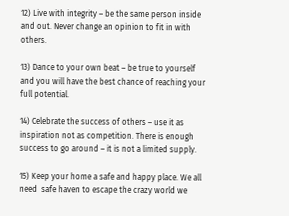12) Live with integrity – be the same person inside and out. Never change an opinion to fit in with others.

13) Dance to your own beat – be true to yourself and you will have the best chance of reaching your full potential.

14) Celebrate the success of others – use it as inspiration not as competition. There is enough success to go around – it is not a limited supply.

15) Keep your home a safe and happy place. We all need  safe haven to escape the crazy world we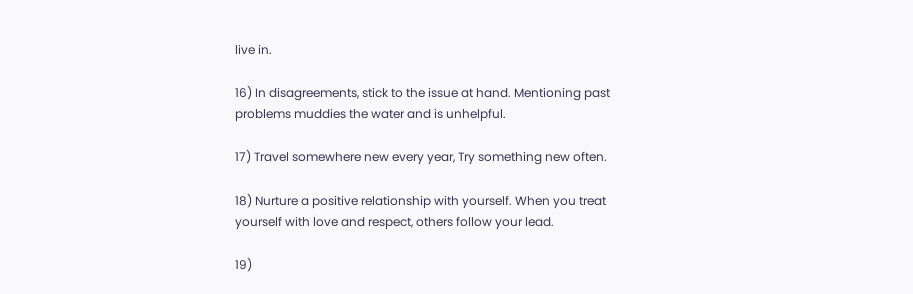live in.

16) In disagreements, stick to the issue at hand. Mentioning past problems muddies the water and is unhelpful.

17) Travel somewhere new every year, Try something new often.

18) Nurture a positive relationship with yourself. When you treat yourself with love and respect, others follow your lead.

19)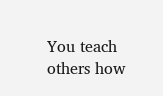You teach others how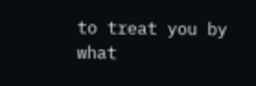to treat you by what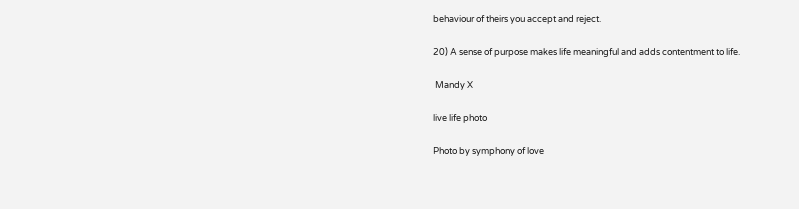behaviour of theirs you accept and reject.

20) A sense of purpose makes life meaningful and adds contentment to life.

 Mandy X

live life photo

Photo by symphony of love